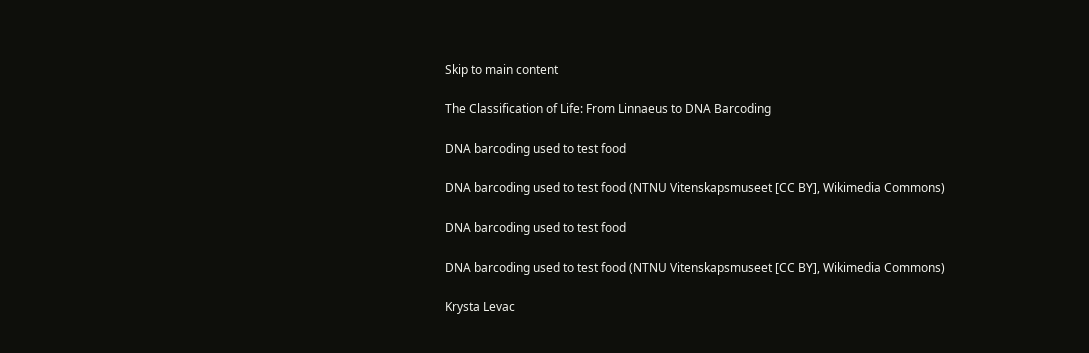Skip to main content

The Classification of Life: From Linnaeus to DNA Barcoding

DNA barcoding used to test food

DNA barcoding used to test food (NTNU Vitenskapsmuseet [CC BY], Wikimedia Commons)

DNA barcoding used to test food

DNA barcoding used to test food (NTNU Vitenskapsmuseet [CC BY], Wikimedia Commons)

Krysta Levac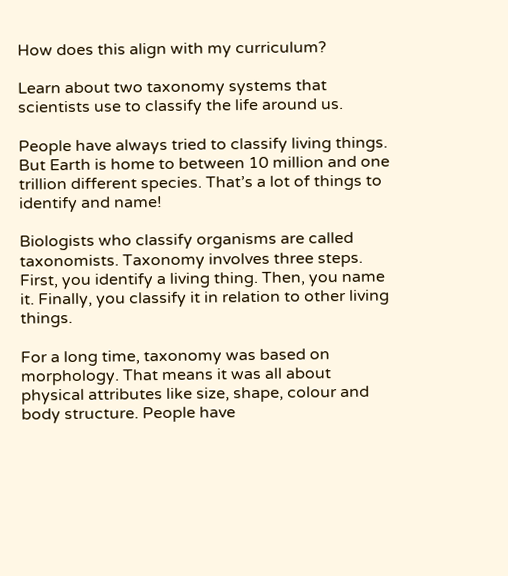How does this align with my curriculum?

Learn about two taxonomy systems that scientists use to classify the life around us.

People have always tried to classify living things. But Earth is home to between 10 million and one trillion different species. That’s a lot of things to identify and name!

Biologists who classify organisms are called taxonomists. Taxonomy involves three steps. First, you identify a living thing. Then, you name it. Finally, you classify it in relation to other living things.

For a long time, taxonomy was based on morphology. That means it was all about physical attributes like size, shape, colour and body structure. People have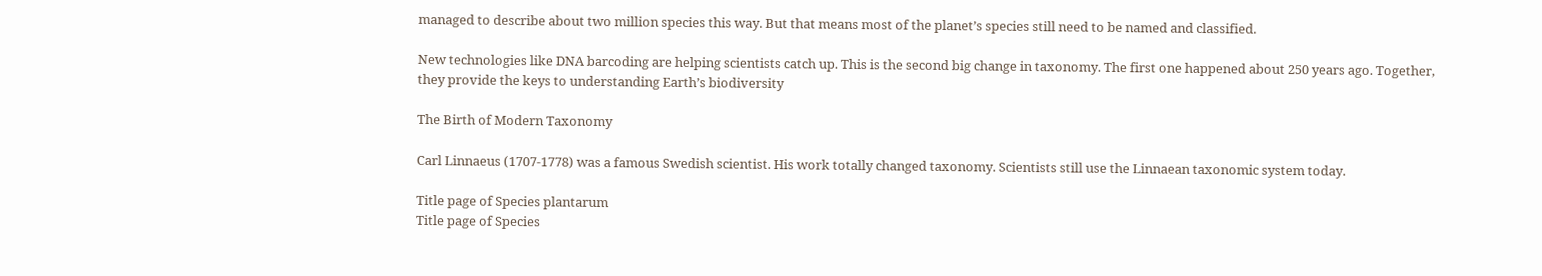managed to describe about two million species this way. But that means most of the planet’s species still need to be named and classified.

New technologies like DNA barcoding are helping scientists catch up. This is the second big change in taxonomy. The first one happened about 250 years ago. Together, they provide the keys to understanding Earth’s biodiversity

The Birth of Modern Taxonomy

Carl Linnaeus (1707-1778) was a famous Swedish scientist. His work totally changed taxonomy. Scientists still use the Linnaean taxonomic system today.

Title page of Species plantarum
Title page of Species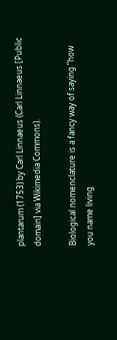plantarum (1753) by Carl Linnaeus (Carl Linnaeus [Public domain] via Wikimedia Commons).

Biological nomenclature is a fancy way of saying “how you name living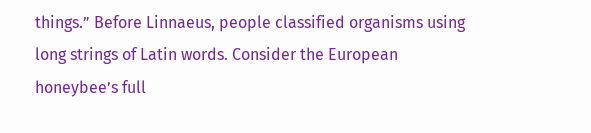things.” Before Linnaeus, people classified organisms using long strings of Latin words. Consider the European honeybee’s full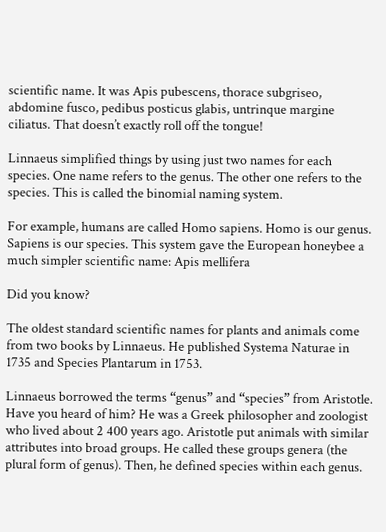scientific name. It was Apis pubescens, thorace subgriseo, abdomine fusco, pedibus posticus glabis, untrinque margine ciliatus. That doesn’t exactly roll off the tongue!

Linnaeus simplified things by using just two names for each species. One name refers to the genus. The other one refers to the species. This is called the binomial naming system.

For example, humans are called Homo sapiens. Homo is our genus. Sapiens is our species. This system gave the European honeybee a much simpler scientific name: Apis mellifera

Did you know?

The oldest standard scientific names for plants and animals come from two books by Linnaeus. He published Systema Naturae in 1735 and Species Plantarum in 1753.

Linnaeus borrowed the terms “genus” and “species” from Aristotle. Have you heard of him? He was a Greek philosopher and zoologist who lived about 2 400 years ago. Aristotle put animals with similar attributes into broad groups. He called these groups genera (the plural form of genus). Then, he defined species within each genus.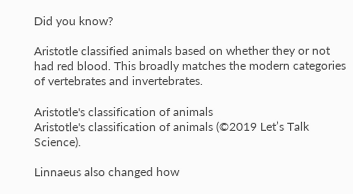Did you know?

Aristotle classified animals based on whether they or not had red blood. This broadly matches the modern categories of vertebrates and invertebrates.

Aristotle's classification of animals
Aristotle's classification of animals (©2019 Let’s Talk Science).

Linnaeus also changed how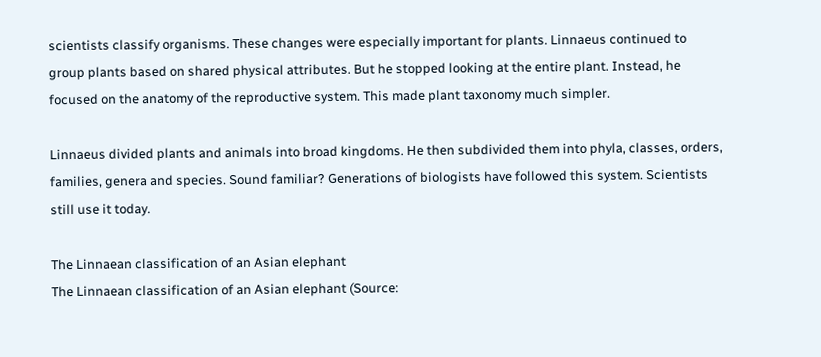scientists classify organisms. These changes were especially important for plants. Linnaeus continued to group plants based on shared physical attributes. But he stopped looking at the entire plant. Instead, he focused on the anatomy of the reproductive system. This made plant taxonomy much simpler.

Linnaeus divided plants and animals into broad kingdoms. He then subdivided them into phyla, classes, orders, families, genera and species. Sound familiar? Generations of biologists have followed this system. Scientists still use it today.

The Linnaean classification of an Asian elephant
The Linnaean classification of an Asian elephant (Source: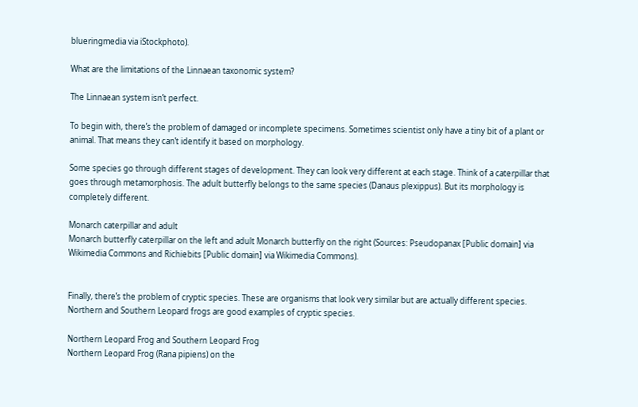blueringmedia via iStockphoto).

What are the limitations of the Linnaean taxonomic system?

The Linnaean system isn’t perfect.

To begin with, there’s the problem of damaged or incomplete specimens. Sometimes scientist only have a tiny bit of a plant or animal. That means they can’t identify it based on morphology.

Some species go through different stages of development. They can look very different at each stage. Think of a caterpillar that goes through metamorphosis. The adult butterfly belongs to the same species (Danaus plexippus). But its morphology is completely different.

Monarch caterpillar and adult
Monarch butterfly caterpillar on the left and adult Monarch butterfly on the right (Sources: Pseudopanax [Public domain] via Wikimedia Commons and Richiebits [Public domain] via Wikimedia Commons).


Finally, there’s the problem of cryptic species. These are organisms that look very similar but are actually different species. Northern and Southern Leopard frogs are good examples of cryptic species.

Northern Leopard Frog and Southern Leopard Frog
Northern Leopard Frog (Rana pipiens) on the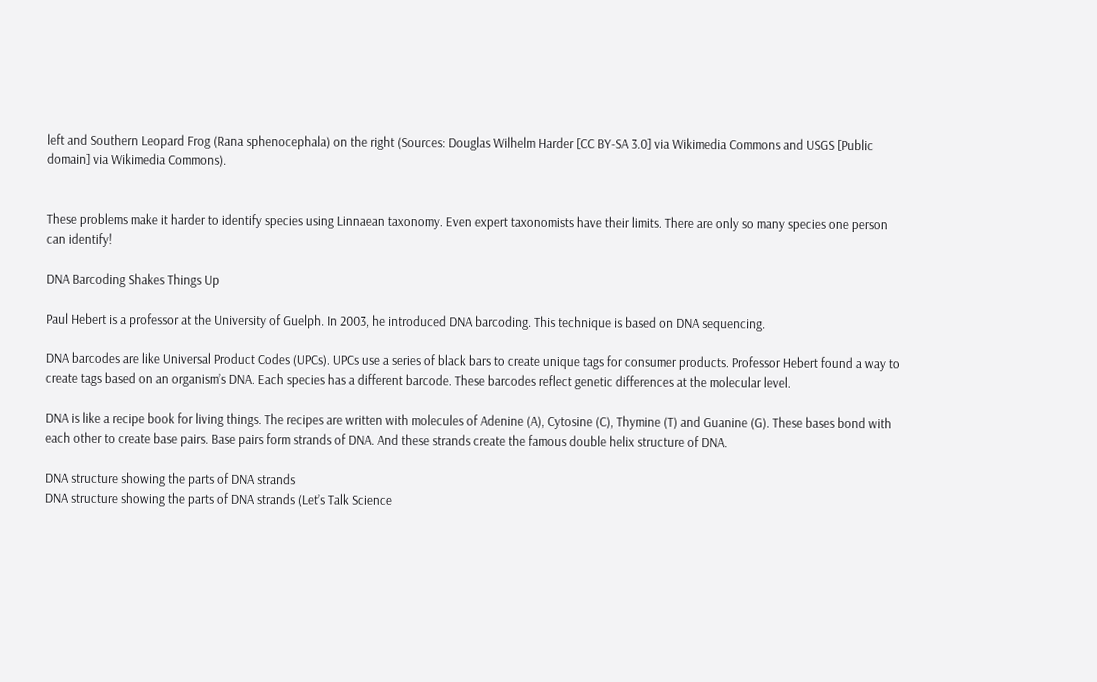left and Southern Leopard Frog (Rana sphenocephala) on the right (Sources: Douglas Wilhelm Harder [CC BY-SA 3.0] via Wikimedia Commons and USGS [Public domain] via Wikimedia Commons).


These problems make it harder to identify species using Linnaean taxonomy. Even expert taxonomists have their limits. There are only so many species one person can identify!

DNA Barcoding Shakes Things Up

Paul Hebert is a professor at the University of Guelph. In 2003, he introduced DNA barcoding. This technique is based on DNA sequencing.

DNA barcodes are like Universal Product Codes (UPCs). UPCs use a series of black bars to create unique tags for consumer products. Professor Hebert found a way to create tags based on an organism’s DNA. Each species has a different barcode. These barcodes reflect genetic differences at the molecular level.

DNA is like a recipe book for living things. The recipes are written with molecules of Adenine (A), Cytosine (C), Thymine (T) and Guanine (G). These bases bond with each other to create base pairs. Base pairs form strands of DNA. And these strands create the famous double helix structure of DNA.

DNA structure showing the parts of DNA strands
DNA structure showing the parts of DNA strands (Let’s Talk Science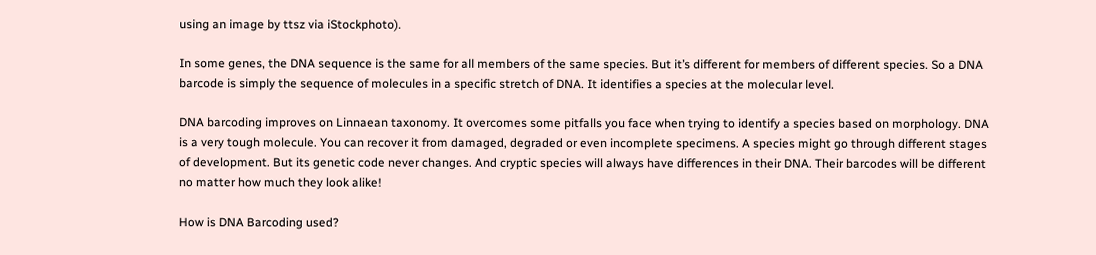using an image by ttsz via iStockphoto).

In some genes, the DNA sequence is the same for all members of the same species. But it’s different for members of different species. So a DNA barcode is simply the sequence of molecules in a specific stretch of DNA. It identifies a species at the molecular level.

DNA barcoding improves on Linnaean taxonomy. It overcomes some pitfalls you face when trying to identify a species based on morphology. DNA is a very tough molecule. You can recover it from damaged, degraded or even incomplete specimens. A species might go through different stages of development. But its genetic code never changes. And cryptic species will always have differences in their DNA. Their barcodes will be different no matter how much they look alike!

How is DNA Barcoding used?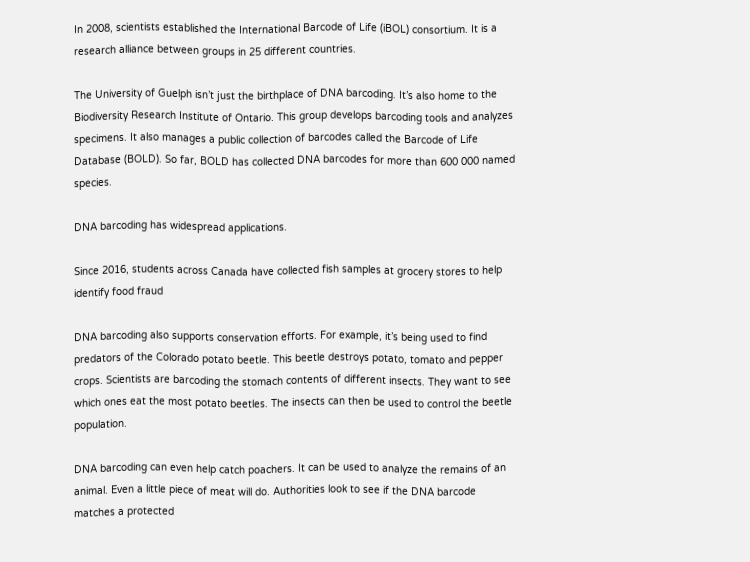In 2008, scientists established the International Barcode of Life (iBOL) consortium. It is a research alliance between groups in 25 different countries.

The University of Guelph isn’t just the birthplace of DNA barcoding. It’s also home to the Biodiversity Research Institute of Ontario. This group develops barcoding tools and analyzes specimens. It also manages a public collection of barcodes called the Barcode of Life Database (BOLD). So far, BOLD has collected DNA barcodes for more than 600 000 named species.

DNA barcoding has widespread applications.

Since 2016, students across Canada have collected fish samples at grocery stores to help identify food fraud

DNA barcoding also supports conservation efforts. For example, it’s being used to find predators of the Colorado potato beetle. This beetle destroys potato, tomato and pepper crops. Scientists are barcoding the stomach contents of different insects. They want to see which ones eat the most potato beetles. The insects can then be used to control the beetle population.

DNA barcoding can even help catch poachers. It can be used to analyze the remains of an animal. Even a little piece of meat will do. Authorities look to see if the DNA barcode matches a protected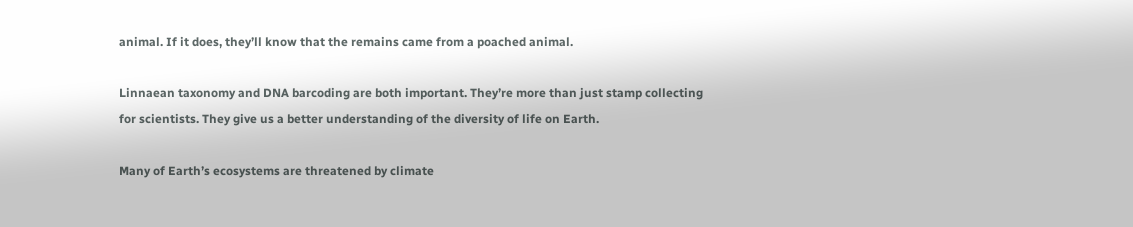animal. If it does, they’ll know that the remains came from a poached animal.

Linnaean taxonomy and DNA barcoding are both important. They’re more than just stamp collecting for scientists. They give us a better understanding of the diversity of life on Earth.

Many of Earth’s ecosystems are threatened by climate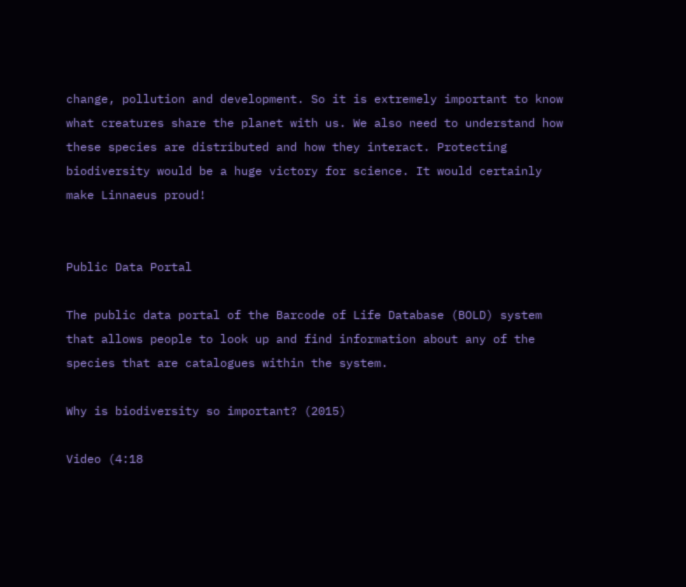change, pollution and development. So it is extremely important to know what creatures share the planet with us. We also need to understand how these species are distributed and how they interact. Protecting biodiversity would be a huge victory for science. It would certainly make Linnaeus proud!


Public Data Portal

The public data portal of the Barcode of Life Database (BOLD) system that allows people to look up and find information about any of the species that are catalogues within the system.

Why is biodiversity so important? (2015)

Video (4:18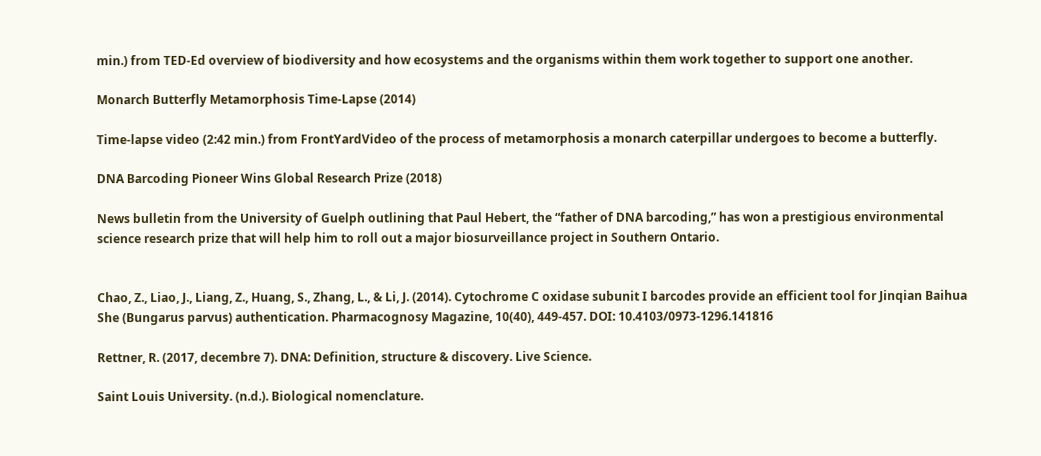min.) from TED-Ed overview of biodiversity and how ecosystems and the organisms within them work together to support one another.

Monarch Butterfly Metamorphosis Time-Lapse (2014)

Time-lapse video (2:42 min.) from FrontYardVideo of the process of metamorphosis a monarch caterpillar undergoes to become a butterfly.

DNA Barcoding Pioneer Wins Global Research Prize (2018)

News bulletin from the University of Guelph outlining that Paul Hebert, the “father of DNA barcoding,” has won a prestigious environmental science research prize that will help him to roll out a major biosurveillance project in Southern Ontario.


Chao, Z., Liao, J., Liang, Z., Huang, S., Zhang, L., & Li, J. (2014). Cytochrome C oxidase subunit I barcodes provide an efficient tool for Jinqian Baihua She (Bungarus parvus) authentication. Pharmacognosy Magazine, 10(40), 449-457. DOI: 10.4103/0973-1296.141816

Rettner, R. (2017, decembre 7). DNA: Definition, structure & discovery. Live Science.

Saint Louis University. (n.d.). Biological nomenclature.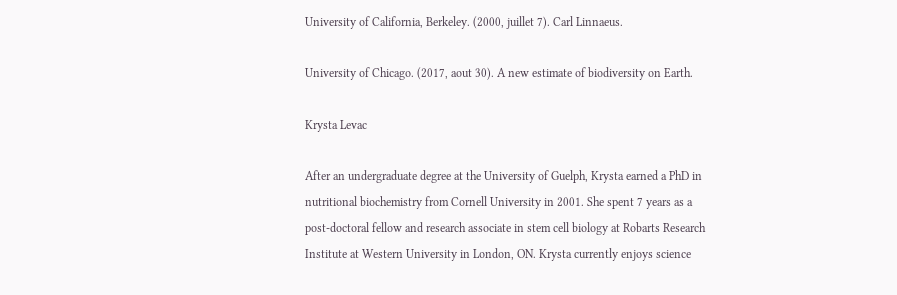University of California, Berkeley. (2000, juillet 7). Carl Linnaeus.

University of Chicago. (2017, aout 30). A new estimate of biodiversity on Earth.

Krysta Levac

After an undergraduate degree at the University of Guelph, Krysta earned a PhD in nutritional biochemistry from Cornell University in 2001. She spent 7 years as a post-doctoral fellow and research associate in stem cell biology at Robarts Research Institute at Western University in London, ON. Krysta currently enjoys science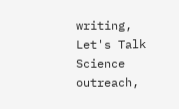writing, Let's Talk Science outreach,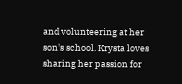and volunteering at her son's school. Krysta loves sharing her passion for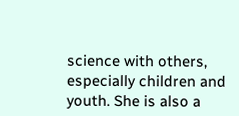science with others, especially children and youth. She is also a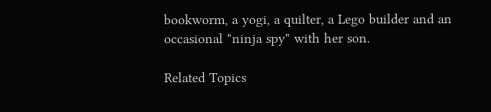bookworm, a yogi, a quilter, a Lego builder and an occasional "ninja spy" with her son.

Related Topics